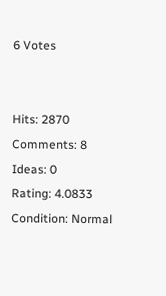6 Votes


Hits: 2870
Comments: 8
Ideas: 0
Rating: 4.0833
Condition: Normal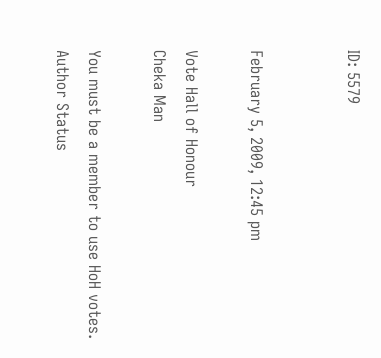ID: 5579


February 5, 2009, 12:45 pm

Vote Hall of Honour
Cheka Man

You must be a member to use HoH votes.
Author Status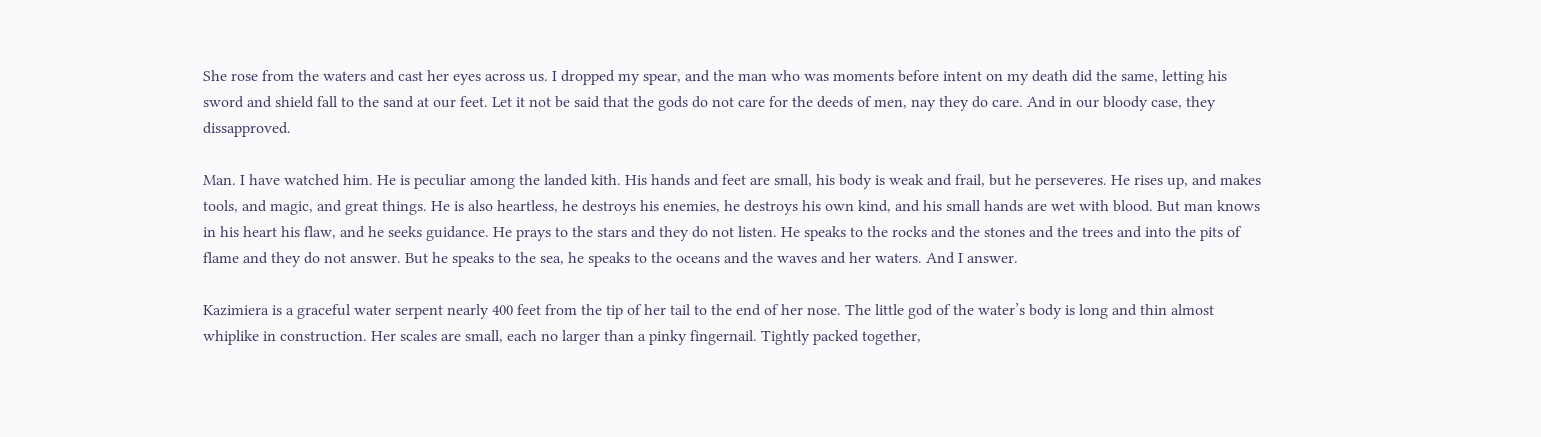She rose from the waters and cast her eyes across us. I dropped my spear, and the man who was moments before intent on my death did the same, letting his sword and shield fall to the sand at our feet. Let it not be said that the gods do not care for the deeds of men, nay they do care. And in our bloody case, they dissapproved.

Man. I have watched him. He is peculiar among the landed kith. His hands and feet are small, his body is weak and frail, but he perseveres. He rises up, and makes tools, and magic, and great things. He is also heartless, he destroys his enemies, he destroys his own kind, and his small hands are wet with blood. But man knows in his heart his flaw, and he seeks guidance. He prays to the stars and they do not listen. He speaks to the rocks and the stones and the trees and into the pits of flame and they do not answer. But he speaks to the sea, he speaks to the oceans and the waves and her waters. And I answer.

Kazimiera is a graceful water serpent nearly 400 feet from the tip of her tail to the end of her nose. The little god of the water’s body is long and thin almost whiplike in construction. Her scales are small, each no larger than a pinky fingernail. Tightly packed together,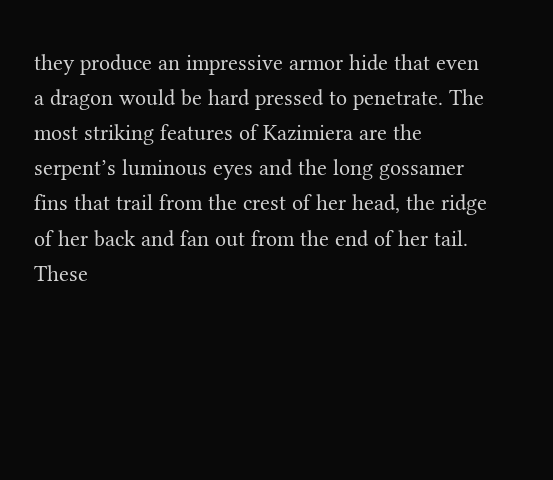they produce an impressive armor hide that even a dragon would be hard pressed to penetrate. The most striking features of Kazimiera are the serpent’s luminous eyes and the long gossamer fins that trail from the crest of her head, the ridge of her back and fan out from the end of her tail. These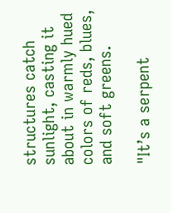structures catch sunlight, casting it about in warmly hued colors of reds, blues, and soft greens.

"It’s a serpent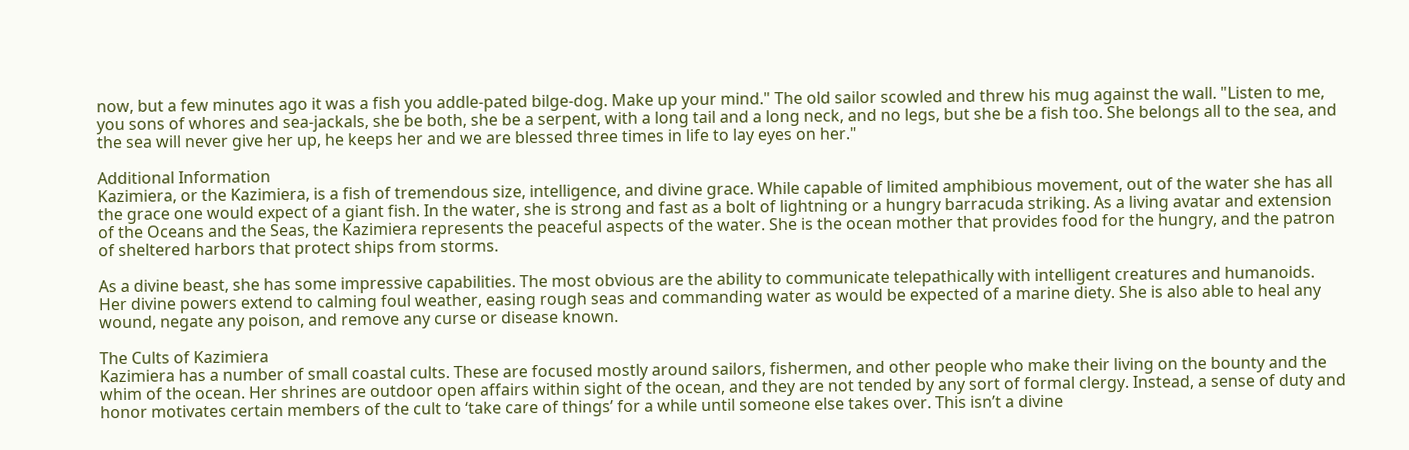now, but a few minutes ago it was a fish you addle-pated bilge-dog. Make up your mind." The old sailor scowled and threw his mug against the wall. "Listen to me, you sons of whores and sea-jackals, she be both, she be a serpent, with a long tail and a long neck, and no legs, but she be a fish too. She belongs all to the sea, and the sea will never give her up, he keeps her and we are blessed three times in life to lay eyes on her."

Additional Information
Kazimiera, or the Kazimiera, is a fish of tremendous size, intelligence, and divine grace. While capable of limited amphibious movement, out of the water she has all the grace one would expect of a giant fish. In the water, she is strong and fast as a bolt of lightning or a hungry barracuda striking. As a living avatar and extension of the Oceans and the Seas, the Kazimiera represents the peaceful aspects of the water. She is the ocean mother that provides food for the hungry, and the patron of sheltered harbors that protect ships from storms.

As a divine beast, she has some impressive capabilities. The most obvious are the ability to communicate telepathically with intelligent creatures and humanoids. Her divine powers extend to calming foul weather, easing rough seas and commanding water as would be expected of a marine diety. She is also able to heal any wound, negate any poison, and remove any curse or disease known.

The Cults of Kazimiera
Kazimiera has a number of small coastal cults. These are focused mostly around sailors, fishermen, and other people who make their living on the bounty and the whim of the ocean. Her shrines are outdoor open affairs within sight of the ocean, and they are not tended by any sort of formal clergy. Instead, a sense of duty and honor motivates certain members of the cult to ‘take care of things’ for a while until someone else takes over. This isn’t a divine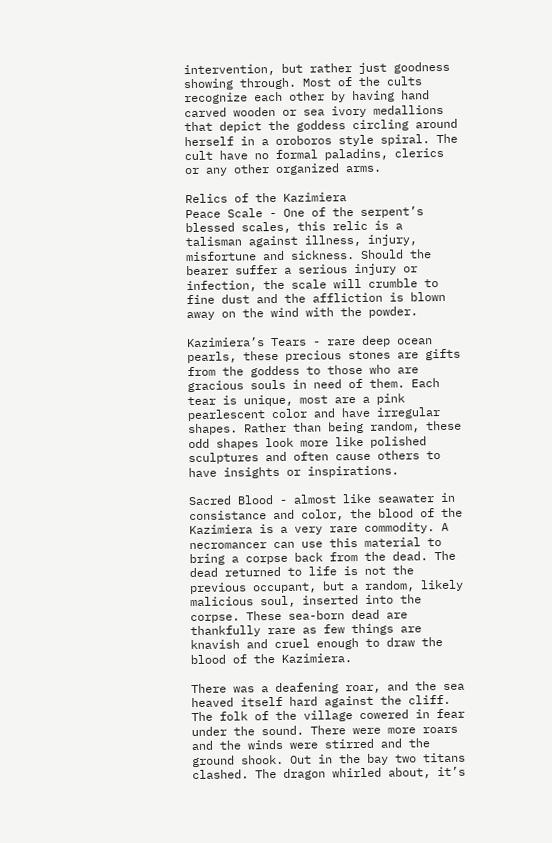intervention, but rather just goodness showing through. Most of the cults recognize each other by having hand carved wooden or sea ivory medallions that depict the goddess circling around herself in a oroboros style spiral. The cult have no formal paladins, clerics or any other organized arms.

Relics of the Kazimiera
Peace Scale - One of the serpent’s blessed scales, this relic is a talisman against illness, injury, misfortune and sickness. Should the bearer suffer a serious injury or infection, the scale will crumble to fine dust and the affliction is blown away on the wind with the powder.

Kazimiera’s Tears - rare deep ocean pearls, these precious stones are gifts from the goddess to those who are gracious souls in need of them. Each tear is unique, most are a pink pearlescent color and have irregular shapes. Rather than being random, these odd shapes look more like polished sculptures and often cause others to have insights or inspirations.

Sacred Blood - almost like seawater in consistance and color, the blood of the Kazimiera is a very rare commodity. A necromancer can use this material to bring a corpse back from the dead. The dead returned to life is not the previous occupant, but a random, likely malicious soul, inserted into the corpse. These sea-born dead are thankfully rare as few things are knavish and cruel enough to draw the blood of the Kazimiera.

There was a deafening roar, and the sea heaved itself hard against the cliff. The folk of the village cowered in fear under the sound. There were more roars and the winds were stirred and the ground shook. Out in the bay two titans clashed. The dragon whirled about, it’s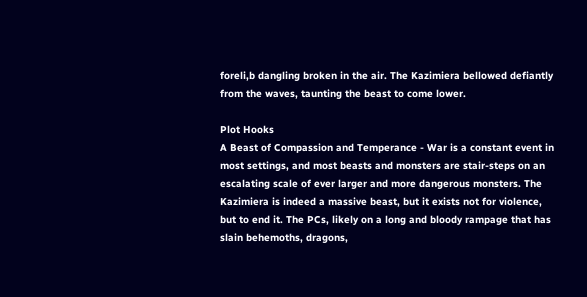foreli,b dangling broken in the air. The Kazimiera bellowed defiantly from the waves, taunting the beast to come lower.

Plot Hooks
A Beast of Compassion and Temperance - War is a constant event in most settings, and most beasts and monsters are stair-steps on an escalating scale of ever larger and more dangerous monsters. The Kazimiera is indeed a massive beast, but it exists not for violence, but to end it. The PCs, likely on a long and bloody rampage that has slain behemoths, dragons,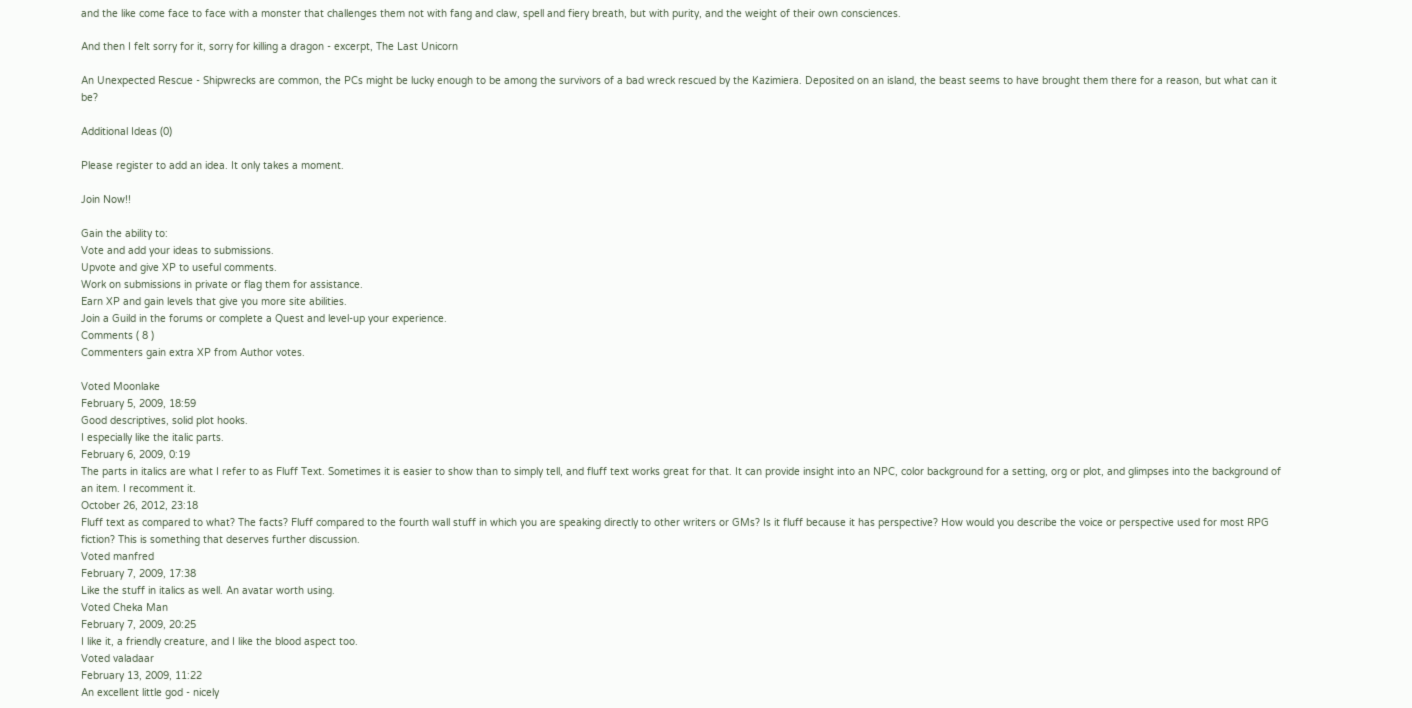and the like come face to face with a monster that challenges them not with fang and claw, spell and fiery breath, but with purity, and the weight of their own consciences.

And then I felt sorry for it, sorry for killing a dragon - excerpt, The Last Unicorn

An Unexpected Rescue - Shipwrecks are common, the PCs might be lucky enough to be among the survivors of a bad wreck rescued by the Kazimiera. Deposited on an island, the beast seems to have brought them there for a reason, but what can it be?

Additional Ideas (0)

Please register to add an idea. It only takes a moment.

Join Now!!

Gain the ability to:
Vote and add your ideas to submissions.
Upvote and give XP to useful comments.
Work on submissions in private or flag them for assistance.
Earn XP and gain levels that give you more site abilities.
Join a Guild in the forums or complete a Quest and level-up your experience.
Comments ( 8 )
Commenters gain extra XP from Author votes.

Voted Moonlake
February 5, 2009, 18:59
Good descriptives, solid plot hooks.
I especially like the italic parts.
February 6, 2009, 0:19
The parts in italics are what I refer to as Fluff Text. Sometimes it is easier to show than to simply tell, and fluff text works great for that. It can provide insight into an NPC, color background for a setting, org or plot, and glimpses into the background of an item. I recomment it.
October 26, 2012, 23:18
Fluff text as compared to what? The facts? Fluff compared to the fourth wall stuff in which you are speaking directly to other writers or GMs? Is it fluff because it has perspective? How would you describe the voice or perspective used for most RPG fiction? This is something that deserves further discussion.
Voted manfred
February 7, 2009, 17:38
Like the stuff in italics as well. An avatar worth using.
Voted Cheka Man
February 7, 2009, 20:25
I like it, a friendly creature, and I like the blood aspect too.
Voted valadaar
February 13, 2009, 11:22
An excellent little god - nicely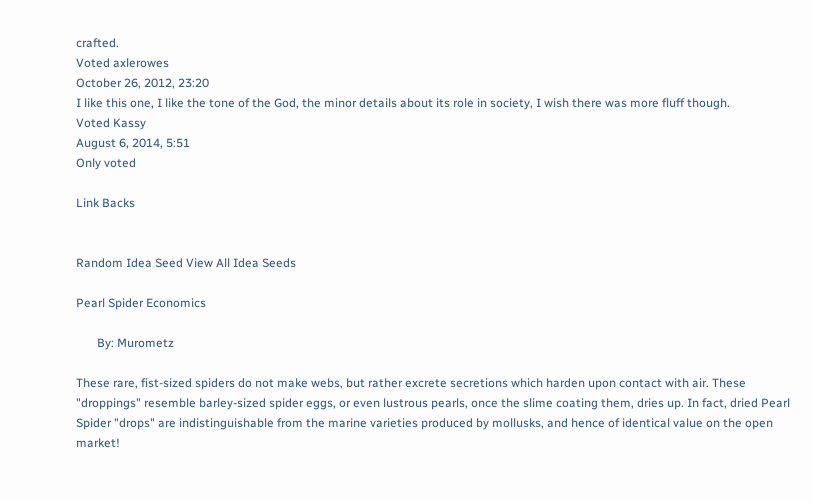crafted.
Voted axlerowes
October 26, 2012, 23:20
I like this one, I like the tone of the God, the minor details about its role in society, I wish there was more fluff though.
Voted Kassy
August 6, 2014, 5:51
Only voted

Link Backs


Random Idea Seed View All Idea Seeds

Pearl Spider Economics

       By: Murometz

These rare, fist-sized spiders do not make webs, but rather excrete secretions which harden upon contact with air. These "droppings" resemble barley-sized spider eggs, or even lustrous pearls, once the slime coating them, dries up. In fact, dried Pearl Spider "drops" are indistinguishable from the marine varieties produced by mollusks, and hence of identical value on the open market!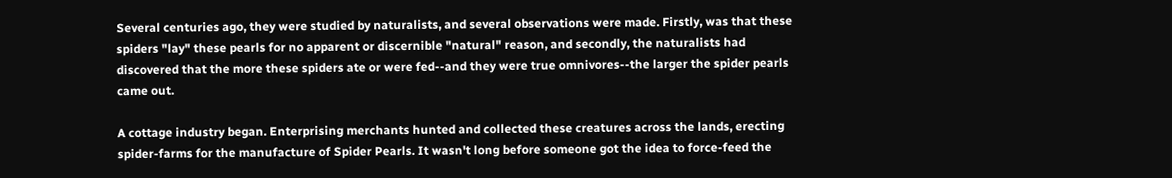Several centuries ago, they were studied by naturalists, and several observations were made. Firstly, was that these spiders "lay" these pearls for no apparent or discernible "natural" reason, and secondly, the naturalists had discovered that the more these spiders ate or were fed--and they were true omnivores--the larger the spider pearls came out.

A cottage industry began. Enterprising merchants hunted and collected these creatures across the lands, erecting spider-farms for the manufacture of Spider Pearls. It wasn't long before someone got the idea to force-feed the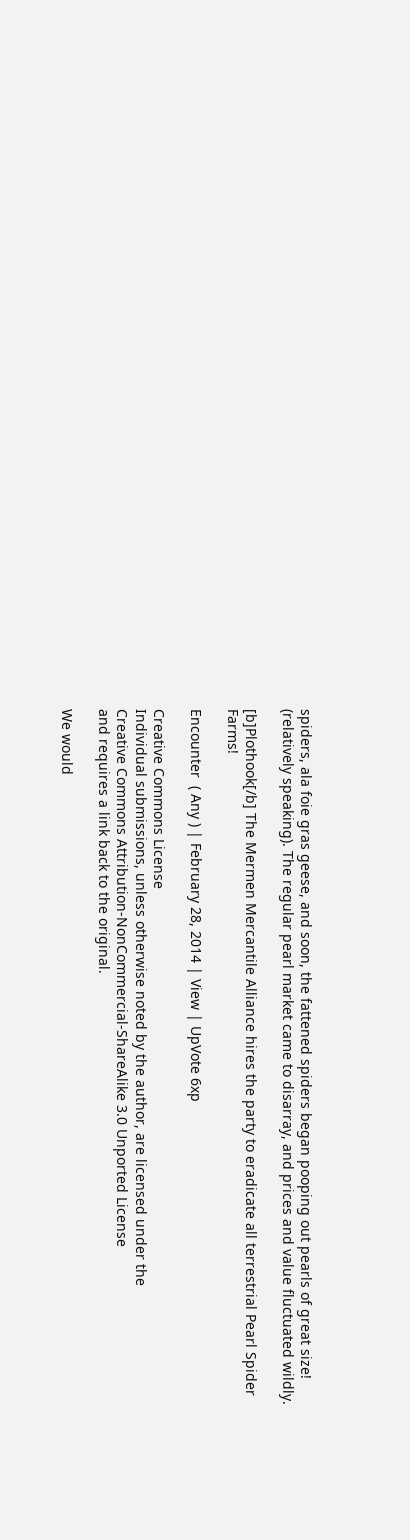spiders, ala foie gras geese, and soon, the fattened spiders began pooping out pearls of great size! (relatively speaking). The regular pearl market came to disarray, and prices and value fluctuated wildly.

[b]Plothook[/b] The Mermen Mercantile Alliance hires the party to eradicate all terrestrial Pearl Spider Farms!

Encounter  ( Any ) | February 28, 2014 | View | UpVote 6xp

Creative Commons License
Individual submissions, unless otherwise noted by the author, are licensed under the
Creative Commons Attribution-NonCommercial-ShareAlike 3.0 Unported License
and requires a link back to the original.

We would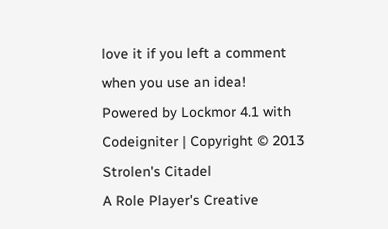love it if you left a comment when you use an idea!
Powered by Lockmor 4.1 with Codeigniter | Copyright © 2013 Strolen's Citadel
A Role Player's Creative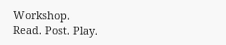Workshop.
Read. Post. Play.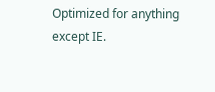Optimized for anything except IE.